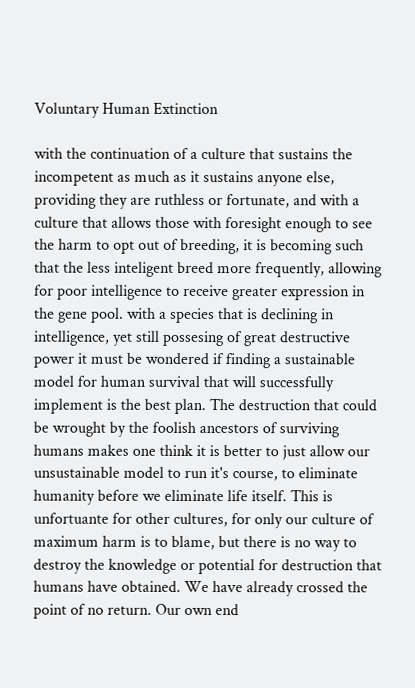Voluntary Human Extinction

with the continuation of a culture that sustains the incompetent as much as it sustains anyone else, providing they are ruthless or fortunate, and with a culture that allows those with foresight enough to see the harm to opt out of breeding, it is becoming such that the less inteligent breed more frequently, allowing for poor intelligence to receive greater expression in the gene pool. with a species that is declining in intelligence, yet still possesing of great destructive power it must be wondered if finding a sustainable model for human survival that will successfully implement is the best plan. The destruction that could be wrought by the foolish ancestors of surviving humans makes one think it is better to just allow our unsustainable model to run it's course, to eliminate humanity before we eliminate life itself. This is unfortuante for other cultures, for only our culture of maximum harm is to blame, but there is no way to destroy the knowledge or potential for destruction that humans have obtained. We have already crossed the point of no return. Our own end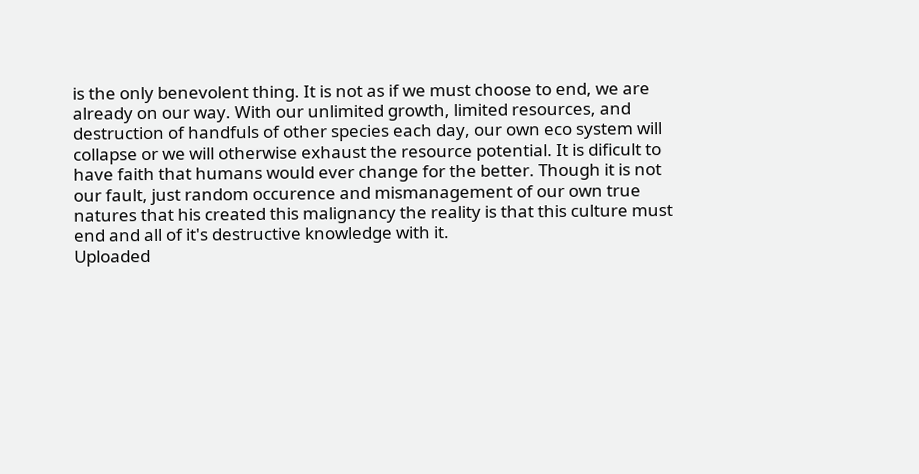is the only benevolent thing. It is not as if we must choose to end, we are already on our way. With our unlimited growth, limited resources, and destruction of handfuls of other species each day, our own eco system will collapse or we will otherwise exhaust the resource potential. It is dificult to have faith that humans would ever change for the better. Though it is not our fault, just random occurence and mismanagement of our own true natures that his created this malignancy the reality is that this culture must end and all of it's destructive knowledge with it.
Uploaded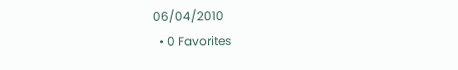06/04/2010
  • 0 Favorites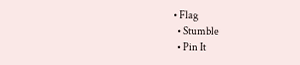• Flag
  • Stumble
  • Pin It